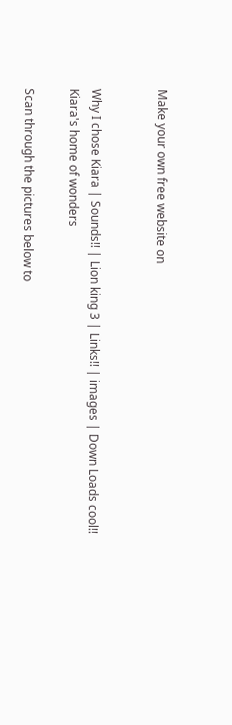Make your own free website on


Why I chose Kiara | Sounds!! | Lion king 3 | Links!! | images | Down Loads cool!!
Kiara's home of wonders

Scan through the pictures below to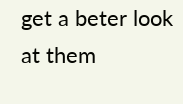get a beter look at them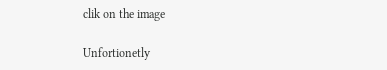clik on the image

Unfortionetly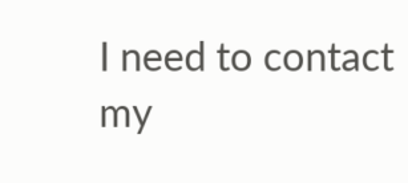I need to contact my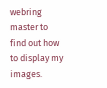webring master to find out how to display my images.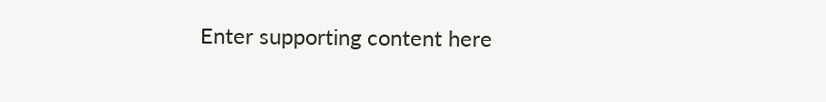Enter supporting content here